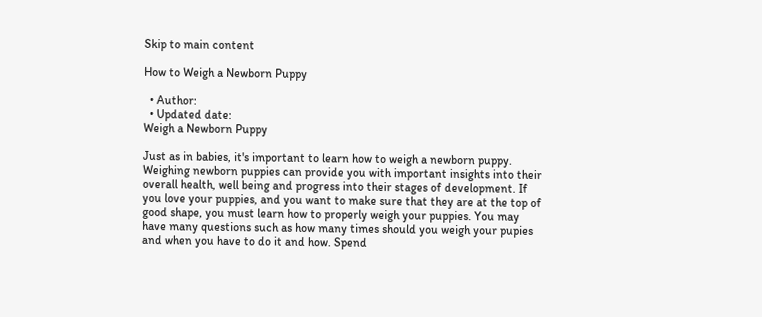Skip to main content

How to Weigh a Newborn Puppy

  • Author:
  • Updated date:
Weigh a Newborn Puppy

Just as in babies, it's important to learn how to weigh a newborn puppy. Weighing newborn puppies can provide you with important insights into their overall health, well being and progress into their stages of development. If you love your puppies, and you want to make sure that they are at the top of good shape, you must learn how to properly weigh your puppies. You may have many questions such as how many times should you weigh your pupies and when you have to do it and how. Spend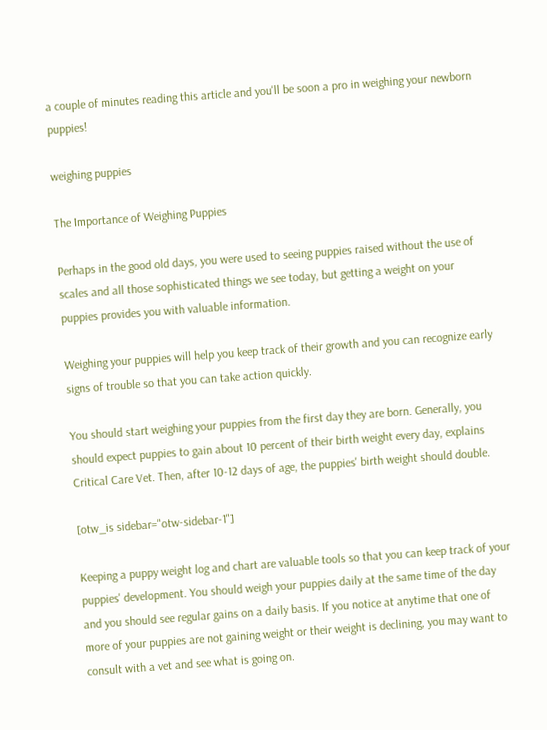a couple of minutes reading this article and you'll be soon a pro in weighing your newborn puppies!

weighing puppies

The Importance of Weighing Puppies

Perhaps in the good old days, you were used to seeing puppies raised without the use of scales and all those sophisticated things we see today, but getting a weight on your puppies provides you with valuable information.

Weighing your puppies will help you keep track of their growth and you can recognize early signs of trouble so that you can take action quickly.

You should start weighing your puppies from the first day they are born. Generally, you should expect puppies to gain about 10 percent of their birth weight every day, explains Critical Care Vet. Then, after 10-12 days of age, the puppies' birth weight should double.

[otw_is sidebar="otw-sidebar-1"]

Keeping a puppy weight log and chart are valuable tools so that you can keep track of your puppies' development. You should weigh your puppies daily at the same time of the day and you should see regular gains on a daily basis. If you notice at anytime that one of more of your puppies are not gaining weight or their weight is declining, you may want to consult with a vet and see what is going on.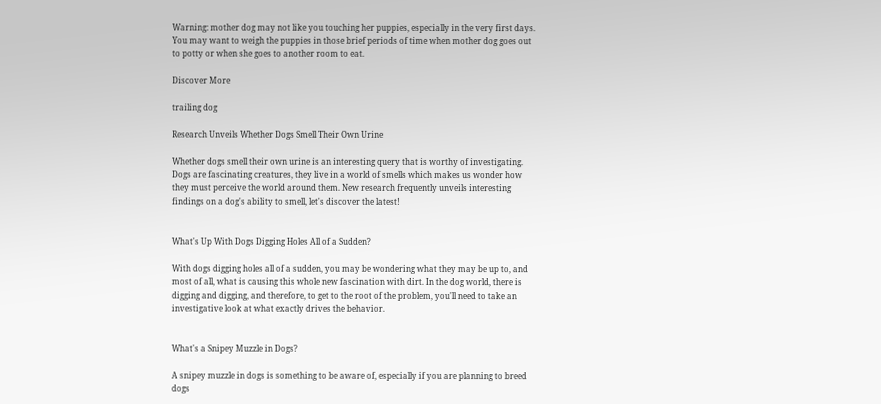Warning: mother dog may not like you touching her puppies, especially in the very first days. You may want to weigh the puppies in those brief periods of time when mother dog goes out to potty or when she goes to another room to eat.

Discover More

trailing dog

Research Unveils Whether Dogs Smell Their Own Urine

Whether dogs smell their own urine is an interesting query that is worthy of investigating. Dogs are fascinating creatures, they live in a world of smells which makes us wonder how they must perceive the world around them. New research frequently unveils interesting findings on a dog's ability to smell, let's discover the latest!


What's Up With Dogs Digging Holes All of a Sudden?

With dogs digging holes all of a sudden, you may be wondering what they may be up to, and most of all, what is causing this whole new fascination with dirt. In the dog world, there is digging and digging, and therefore, to get to the root of the problem, you'll need to take an investigative look at what exactly drives the behavior.


What's a Snipey Muzzle in Dogs?

A snipey muzzle in dogs is something to be aware of, especially if you are planning to breed dogs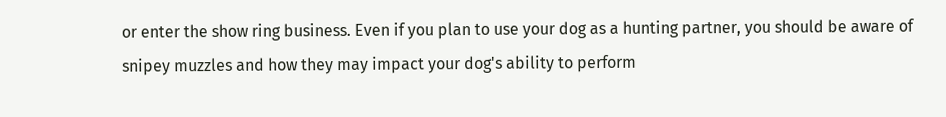or enter the show ring business. Even if you plan to use your dog as a hunting partner, you should be aware of snipey muzzles and how they may impact your dog's ability to perform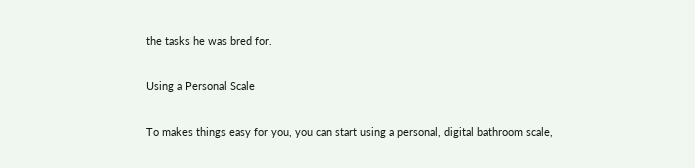the tasks he was bred for.

Using a Personal Scale

To makes things easy for you, you can start using a personal, digital bathroom scale,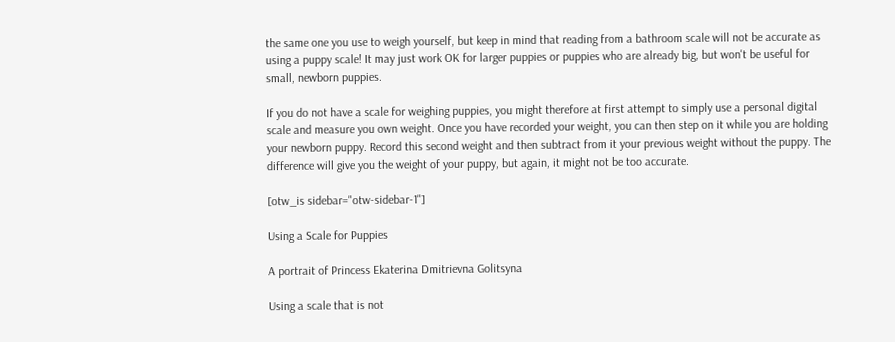the same one you use to weigh yourself, but keep in mind that reading from a bathroom scale will not be accurate as using a puppy scale! It may just work OK for larger puppies or puppies who are already big, but won't be useful for small, newborn puppies.

If you do not have a scale for weighing puppies, you might therefore at first attempt to simply use a personal digital scale and measure you own weight. Once you have recorded your weight, you can then step on it while you are holding your newborn puppy. Record this second weight and then subtract from it your previous weight without the puppy. The difference will give you the weight of your puppy, but again, it might not be too accurate.

[otw_is sidebar="otw-sidebar-1"]

Using a Scale for Puppies

A portrait of Princess Ekaterina Dmitrievna Golitsyna

Using a scale that is not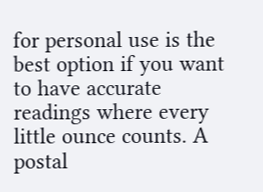for personal use is the best option if you want to have accurate readings where every little ounce counts. A postal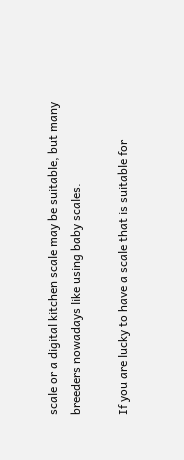scale or a digital kitchen scale may be suitable, but many breeders nowadays like using baby scales.

If you are lucky to have a scale that is suitable for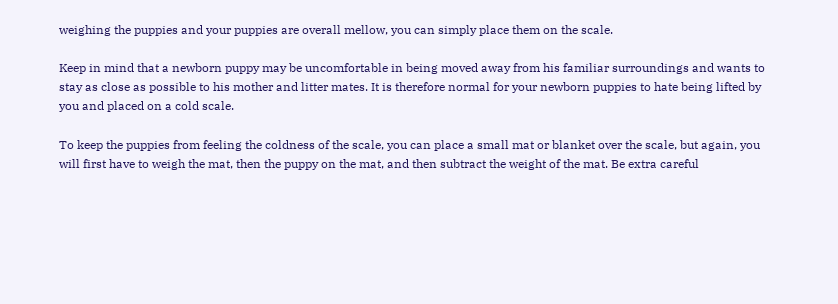weighing the puppies and your puppies are overall mellow, you can simply place them on the scale.

Keep in mind that a newborn puppy may be uncomfortable in being moved away from his familiar surroundings and wants to stay as close as possible to his mother and litter mates. It is therefore normal for your newborn puppies to hate being lifted by you and placed on a cold scale.

To keep the puppies from feeling the coldness of the scale, you can place a small mat or blanket over the scale, but again, you will first have to weigh the mat, then the puppy on the mat, and then subtract the weight of the mat. Be extra careful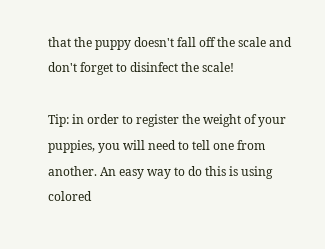that the puppy doesn't fall off the scale and don't forget to disinfect the scale!

Tip: in order to register the weight of your puppies, you will need to tell one from another. An easy way to do this is using colored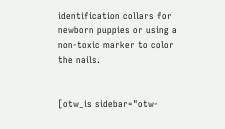identification collars for newborn puppies or using a non-toxic marker to color the nails.


[otw_is sidebar="otw-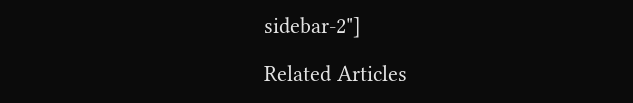sidebar-2"]

Related Articles